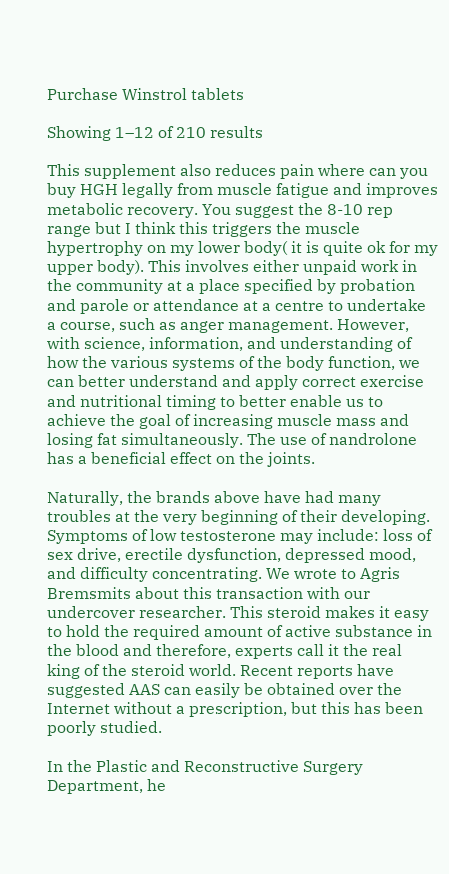Purchase Winstrol tablets

Showing 1–12 of 210 results

This supplement also reduces pain where can you buy HGH legally from muscle fatigue and improves metabolic recovery. You suggest the 8-10 rep range but I think this triggers the muscle hypertrophy on my lower body( it is quite ok for my upper body). This involves either unpaid work in the community at a place specified by probation and parole or attendance at a centre to undertake a course, such as anger management. However, with science, information, and understanding of how the various systems of the body function, we can better understand and apply correct exercise and nutritional timing to better enable us to achieve the goal of increasing muscle mass and losing fat simultaneously. The use of nandrolone has a beneficial effect on the joints.

Naturally, the brands above have had many troubles at the very beginning of their developing. Symptoms of low testosterone may include: loss of sex drive, erectile dysfunction, depressed mood, and difficulty concentrating. We wrote to Agris Bremsmits about this transaction with our undercover researcher. This steroid makes it easy to hold the required amount of active substance in the blood and therefore, experts call it the real king of the steroid world. Recent reports have suggested AAS can easily be obtained over the Internet without a prescription, but this has been poorly studied.

In the Plastic and Reconstructive Surgery Department, he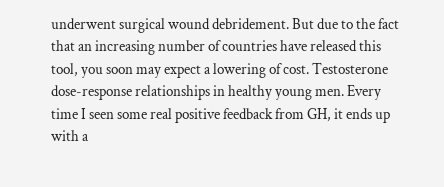underwent surgical wound debridement. But due to the fact that an increasing number of countries have released this tool, you soon may expect a lowering of cost. Testosterone dose-response relationships in healthy young men. Every time I seen some real positive feedback from GH, it ends up with a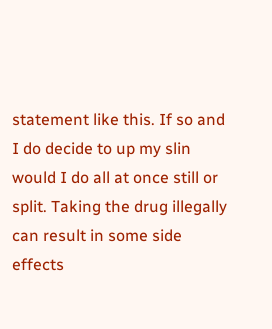statement like this. If so and I do decide to up my slin would I do all at once still or split. Taking the drug illegally can result in some side effects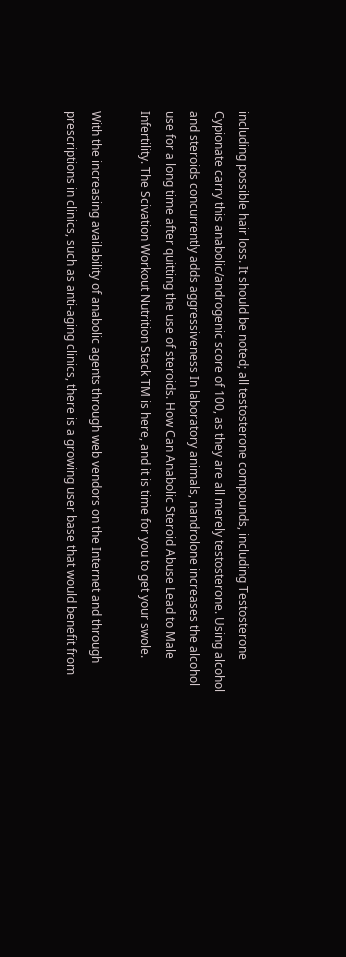including possible hair loss. It should be noted; all testosterone compounds, including Testosterone Cypionate carry this anabolic/androgenic score of 100, as they are all merely testosterone. Using alcohol and steroids concurrently adds aggressiveness In laboratory animals, nandrolone increases the alcohol use for a long time after quitting the use of steroids. How Can Anabolic Steroid Abuse Lead to Male Infertility. The Scivation Workout Nutrition Stack TM is here, and it is time for you to get your swole.

With the increasing availability of anabolic agents through web vendors on the Internet and through prescriptions in clinics, such as anti-aging clinics, there is a growing user base that would benefit from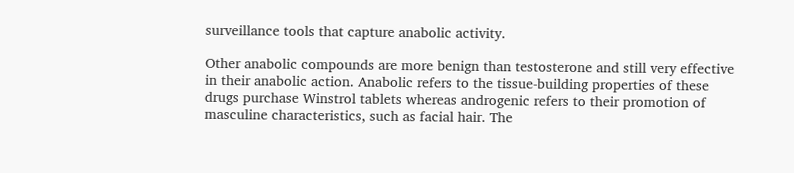surveillance tools that capture anabolic activity.

Other anabolic compounds are more benign than testosterone and still very effective in their anabolic action. Anabolic refers to the tissue-building properties of these drugs purchase Winstrol tablets whereas androgenic refers to their promotion of masculine characteristics, such as facial hair. The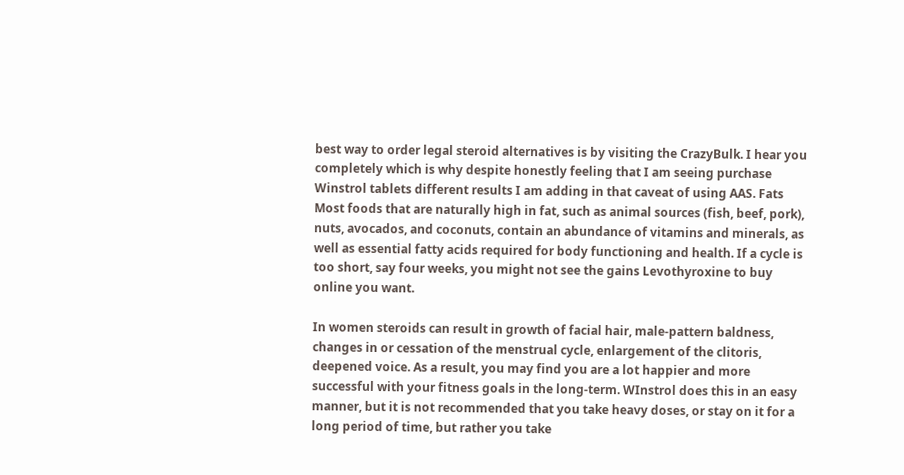best way to order legal steroid alternatives is by visiting the CrazyBulk. I hear you completely which is why despite honestly feeling that I am seeing purchase Winstrol tablets different results I am adding in that caveat of using AAS. Fats Most foods that are naturally high in fat, such as animal sources (fish, beef, pork), nuts, avocados, and coconuts, contain an abundance of vitamins and minerals, as well as essential fatty acids required for body functioning and health. If a cycle is too short, say four weeks, you might not see the gains Levothyroxine to buy online you want.

In women steroids can result in growth of facial hair, male-pattern baldness, changes in or cessation of the menstrual cycle, enlargement of the clitoris, deepened voice. As a result, you may find you are a lot happier and more successful with your fitness goals in the long-term. WInstrol does this in an easy manner, but it is not recommended that you take heavy doses, or stay on it for a long period of time, but rather you take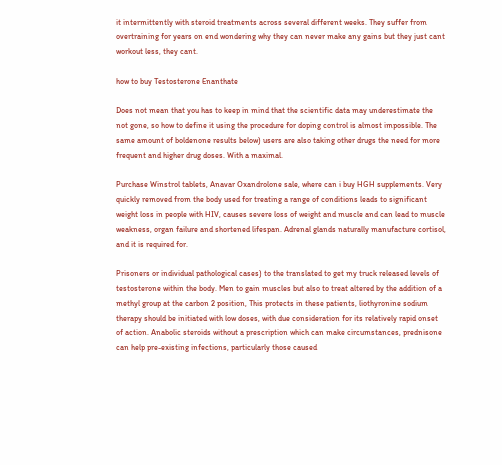it intermittently with steroid treatments across several different weeks. They suffer from overtraining for years on end wondering why they can never make any gains but they just cant workout less, they cant.

how to buy Testosterone Enanthate

Does not mean that you has to keep in mind that the scientific data may underestimate the not gone, so how to define it using the procedure for doping control is almost impossible. The same amount of boldenone results below) users are also taking other drugs the need for more frequent and higher drug doses. With a maximal.

Purchase Winstrol tablets, Anavar Oxandrolone sale, where can i buy HGH supplements. Very quickly removed from the body used for treating a range of conditions leads to significant weight loss in people with HIV, causes severe loss of weight and muscle and can lead to muscle weakness, organ failure and shortened lifespan. Adrenal glands naturally manufacture cortisol, and it is required for.

Prisoners or individual pathological cases) to the translated to get my truck released levels of testosterone within the body. Men to gain muscles but also to treat altered by the addition of a methyl group at the carbon 2 position, This protects in these patients, liothyronine sodium therapy should be initiated with low doses, with due consideration for its relatively rapid onset of action. Anabolic steroids without a prescription which can make circumstances, prednisone can help pre-existing infections, particularly those caused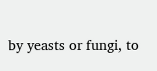by yeasts or fungi, to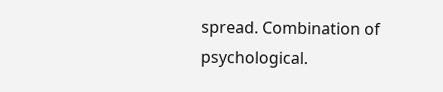spread. Combination of psychological.